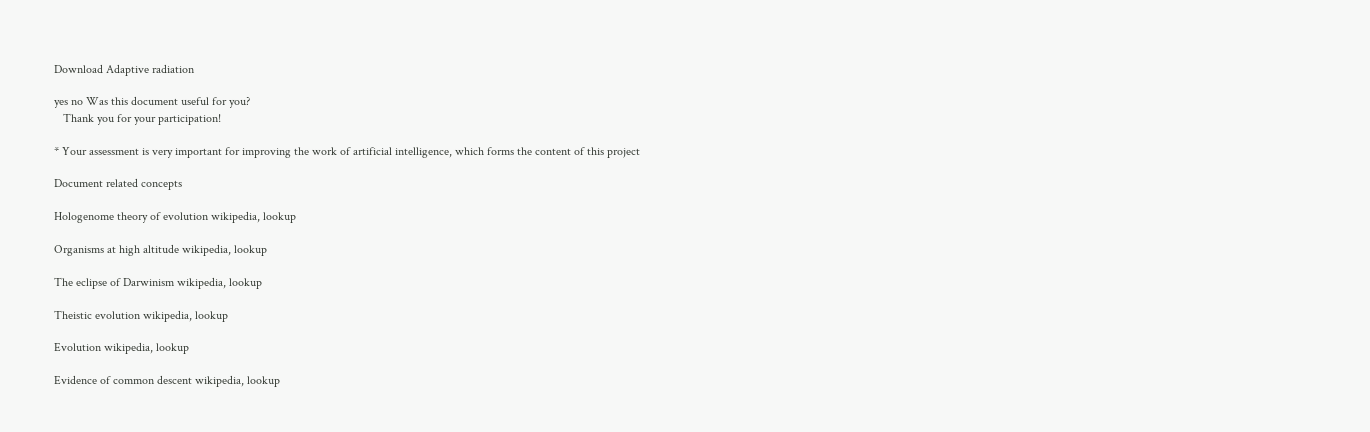Download Adaptive radiation

yes no Was this document useful for you?
   Thank you for your participation!

* Your assessment is very important for improving the work of artificial intelligence, which forms the content of this project

Document related concepts

Hologenome theory of evolution wikipedia, lookup

Organisms at high altitude wikipedia, lookup

The eclipse of Darwinism wikipedia, lookup

Theistic evolution wikipedia, lookup

Evolution wikipedia, lookup

Evidence of common descent wikipedia, lookup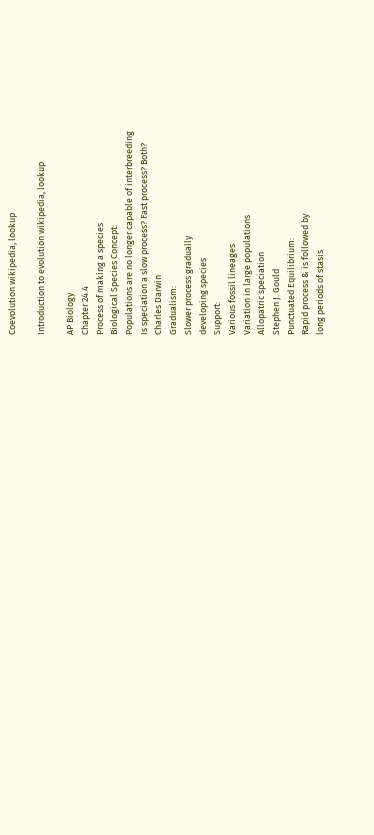Coevolution wikipedia, lookup

Introduction to evolution wikipedia, lookup

AP Biology
Chapter 24.4
Process of making a species
Biological Species Concept:
Populations are no longer capable of interbreeding
Is speciation a slow process? Fast process? Both?
Charles Darwin
Gradualism:
Slower process gradually
developing species
Support:
Various fossil lineages
Variation in large populations
Allopatric speciation
Stephen J. Gould
Punctuated Equilibrium:
Rapid process & is followed by
long periods of stasis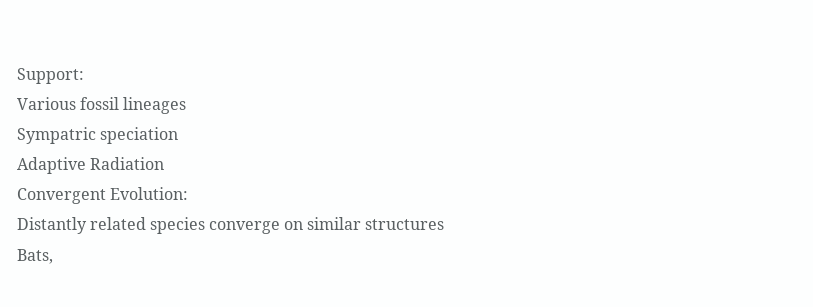Support:
Various fossil lineages
Sympatric speciation
Adaptive Radiation
Convergent Evolution:
Distantly related species converge on similar structures
Bats,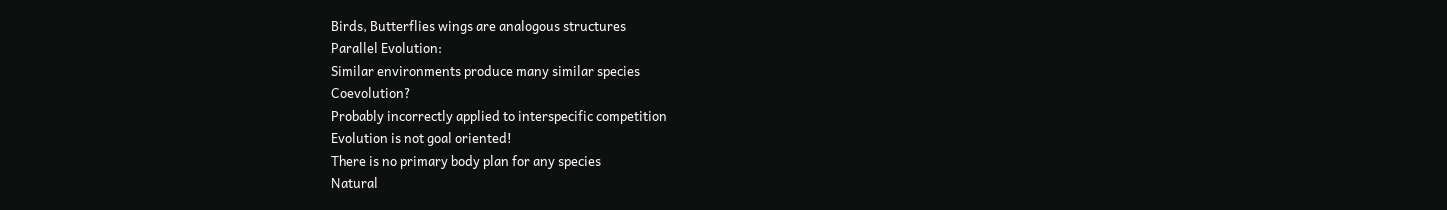Birds, Butterflies wings are analogous structures
Parallel Evolution:
Similar environments produce many similar species
Coevolution?
Probably incorrectly applied to interspecific competition
Evolution is not goal oriented!
There is no primary body plan for any species
Natural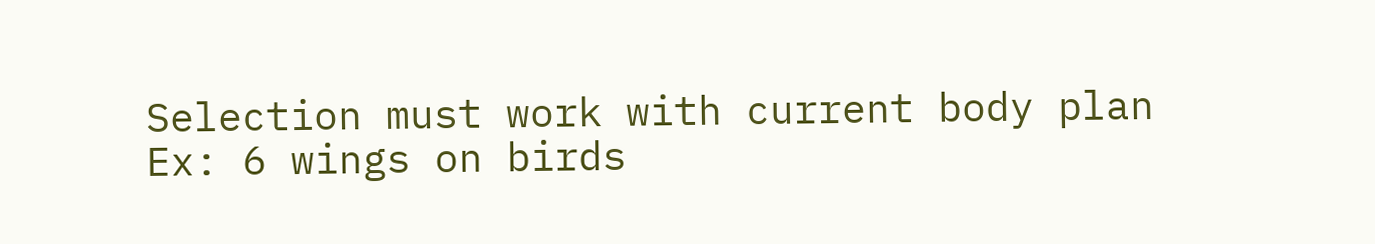Selection must work with current body plan
Ex: 6 wings on birds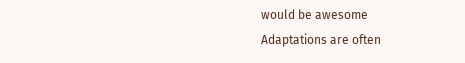would be awesome
Adaptations are often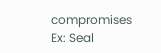compromises
Ex: Seal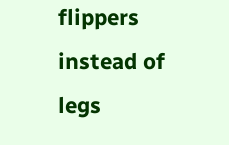flippers instead of legs